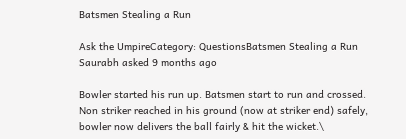Batsmen Stealing a Run

Ask the UmpireCategory: QuestionsBatsmen Stealing a Run
Saurabh asked 9 months ago

Bowler started his run up. Batsmen start to run and crossed. Non striker reached in his ground (now at striker end) safely, bowler now delivers the ball fairly & hit the wicket.\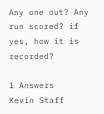Any one out? Any run scored? if yes, how it is recorded?

1 Answers
Kevin Staff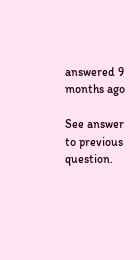answered 9 months ago

See answer to previous question.